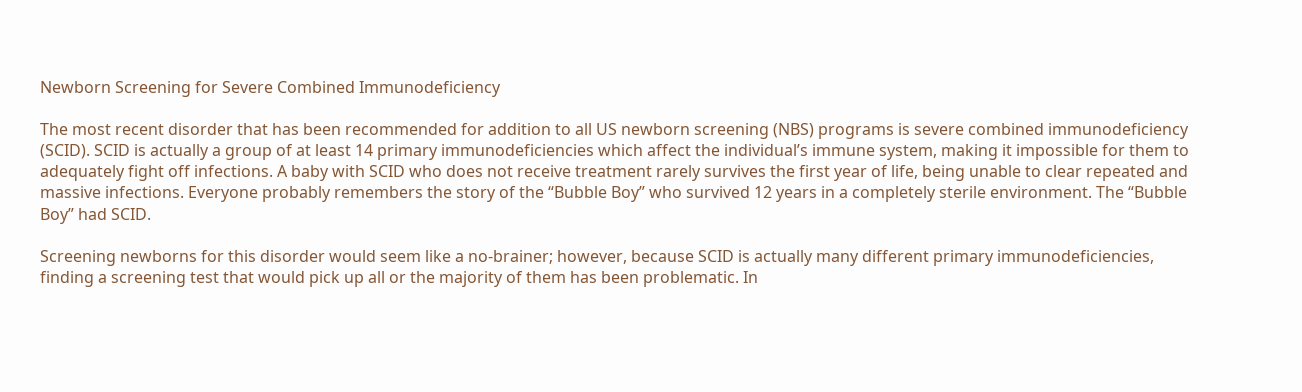Newborn Screening for Severe Combined Immunodeficiency

The most recent disorder that has been recommended for addition to all US newborn screening (NBS) programs is severe combined immunodeficiency (SCID). SCID is actually a group of at least 14 primary immunodeficiencies which affect the individual’s immune system, making it impossible for them to adequately fight off infections. A baby with SCID who does not receive treatment rarely survives the first year of life, being unable to clear repeated and massive infections. Everyone probably remembers the story of the “Bubble Boy” who survived 12 years in a completely sterile environment. The “Bubble Boy” had SCID.

Screening newborns for this disorder would seem like a no-brainer; however, because SCID is actually many different primary immunodeficiencies, finding a screening test that would pick up all or the majority of them has been problematic. In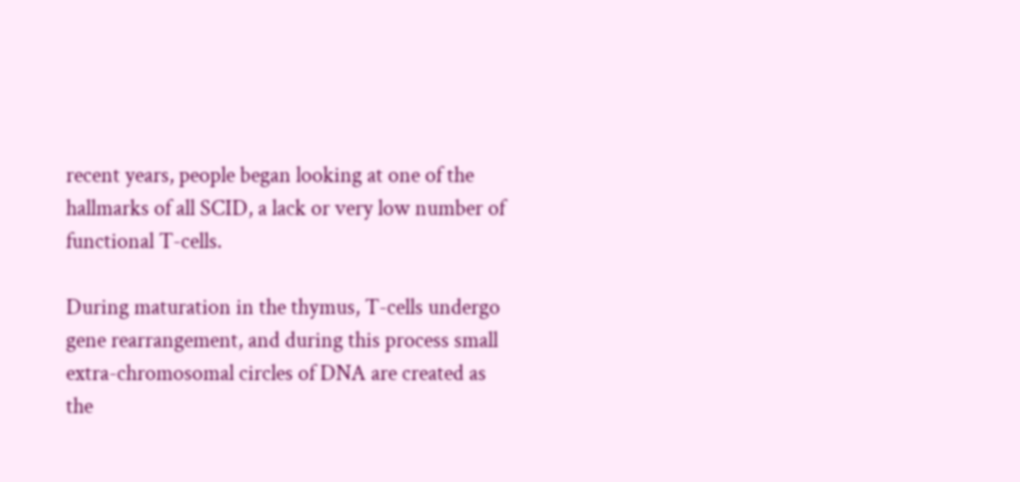recent years, people began looking at one of the hallmarks of all SCID, a lack or very low number of functional T-cells.

During maturation in the thymus, T-cells undergo gene rearrangement, and during this process small extra-chromosomal circles of DNA are created as the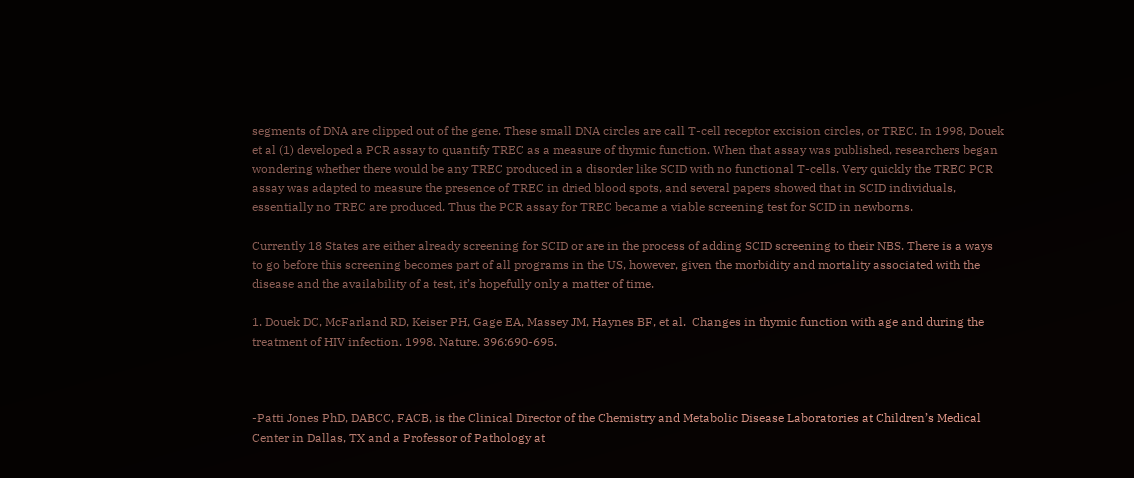segments of DNA are clipped out of the gene. These small DNA circles are call T-cell receptor excision circles, or TREC. In 1998, Douek et al (1) developed a PCR assay to quantify TREC as a measure of thymic function. When that assay was published, researchers began wondering whether there would be any TREC produced in a disorder like SCID with no functional T-cells. Very quickly the TREC PCR assay was adapted to measure the presence of TREC in dried blood spots, and several papers showed that in SCID individuals, essentially no TREC are produced. Thus the PCR assay for TREC became a viable screening test for SCID in newborns.

Currently 18 States are either already screening for SCID or are in the process of adding SCID screening to their NBS. There is a ways to go before this screening becomes part of all programs in the US, however, given the morbidity and mortality associated with the disease and the availability of a test, it’s hopefully only a matter of time.

1. Douek DC, McFarland RD, Keiser PH, Gage EA, Massey JM, Haynes BF, et al.  Changes in thymic function with age and during the treatment of HIV infection. 1998. Nature. 396:690-695.



-Patti Jones PhD, DABCC, FACB, is the Clinical Director of the Chemistry and Metabolic Disease Laboratories at Children’s Medical Center in Dallas, TX and a Professor of Pathology at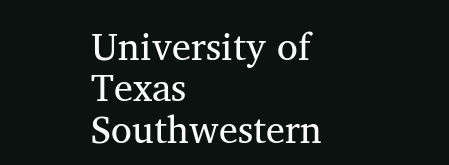University of Texas Southwestern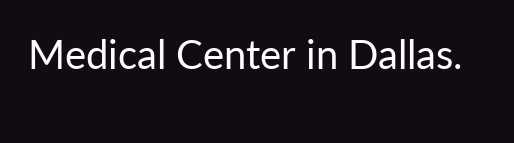Medical Center in Dallas.